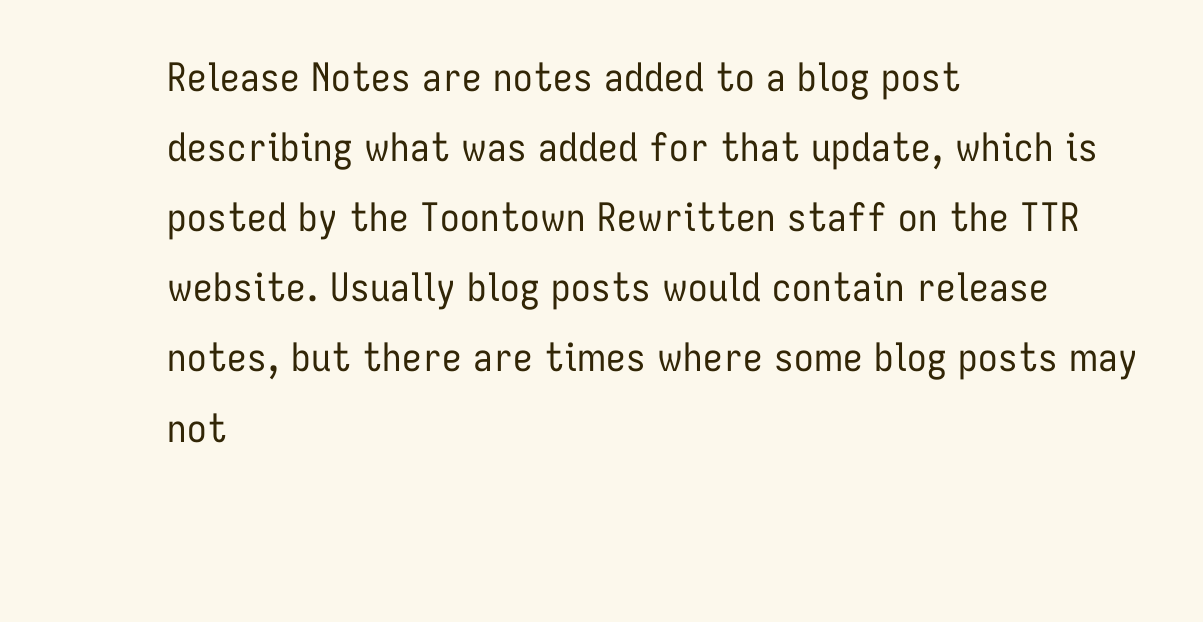Release Notes are notes added to a blog post describing what was added for that update, which is posted by the Toontown Rewritten staff on the TTR website. Usually blog posts would contain release notes, but there are times where some blog posts may not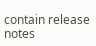contain release notes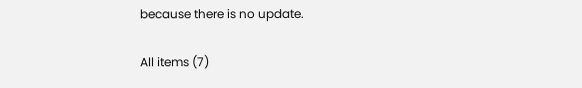because there is no update.

All items (7)